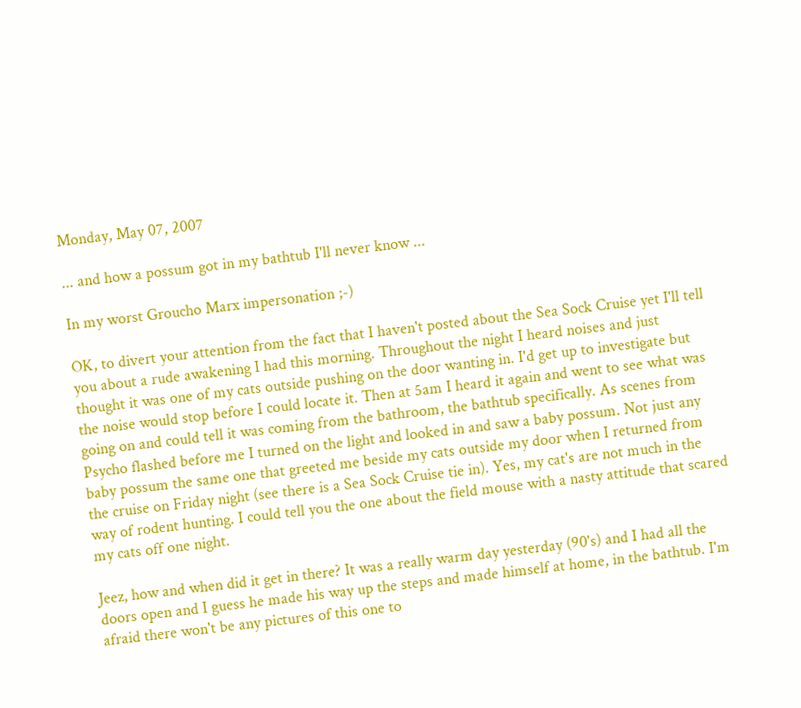Monday, May 07, 2007

... and how a possum got in my bathtub I'll never know ...

In my worst Groucho Marx impersonation ;-)

OK, to divert your attention from the fact that I haven't posted about the Sea Sock Cruise yet I'll tell you about a rude awakening I had this morning. Throughout the night I heard noises and just thought it was one of my cats outside pushing on the door wanting in. I'd get up to investigate but the noise would stop before I could locate it. Then at 5am I heard it again and went to see what was going on and could tell it was coming from the bathroom, the bathtub specifically. As scenes from Psycho flashed before me I turned on the light and looked in and saw a baby possum. Not just any baby possum the same one that greeted me beside my cats outside my door when I returned from the cruise on Friday night (see there is a Sea Sock Cruise tie in). Yes, my cat's are not much in the way of rodent hunting. I could tell you the one about the field mouse with a nasty attitude that scared my cats off one night.

Jeez, how and when did it get in there? It was a really warm day yesterday (90's) and I had all the doors open and I guess he made his way up the steps and made himself at home, in the bathtub. I'm afraid there won't be any pictures of this one to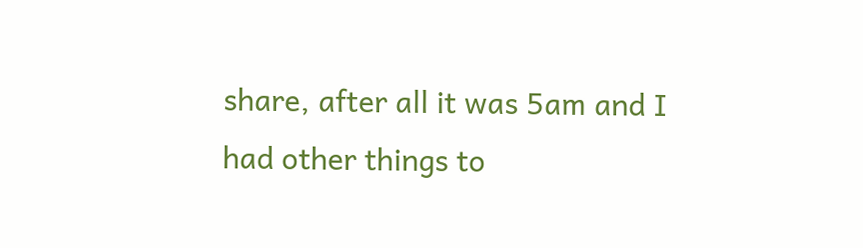share, after all it was 5am and I had other things to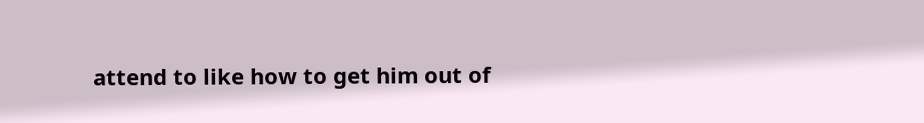attend to like how to get him out of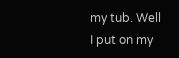my tub. Well I put on my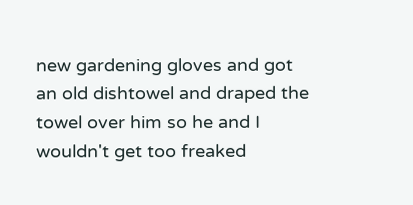new gardening gloves and got an old dishtowel and draped the towel over him so he and I wouldn't get too freaked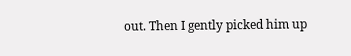out. Then I gently picked him up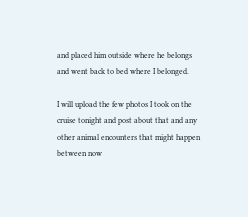and placed him outside where he belongs and went back to bed where I belonged.

I will upload the few photos I took on the cruise tonight and post about that and any other animal encounters that might happen between now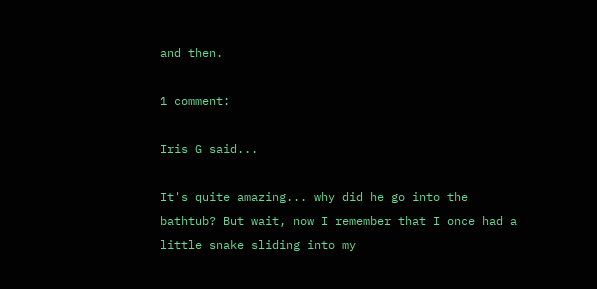and then.

1 comment:

Iris G said...

It's quite amazing... why did he go into the bathtub? But wait, now I remember that I once had a little snake sliding into my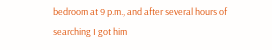bedroom at 9 p.m., and after several hours of searching I got him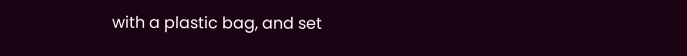with a plastic bag, and set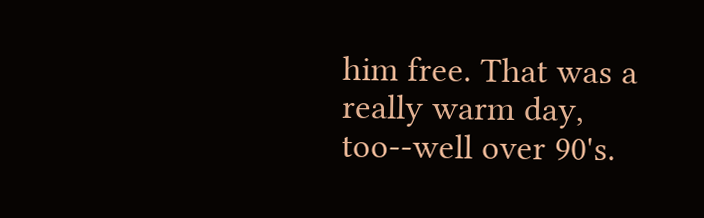him free. That was a really warm day, too--well over 90's.